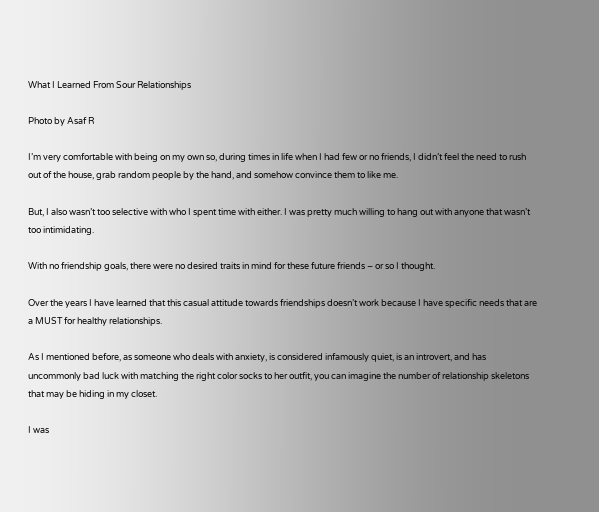What I Learned From Sour Relationships

Photo by Asaf R

I’m very comfortable with being on my own so, during times in life when I had few or no friends, I didn’t feel the need to rush out of the house, grab random people by the hand, and somehow convince them to like me.

But, I also wasn’t too selective with who I spent time with either. I was pretty much willing to hang out with anyone that wasn’t too intimidating.

With no friendship goals, there were no desired traits in mind for these future friends – or so I thought.

Over the years I have learned that this casual attitude towards friendships doesn’t work because I have specific needs that are a MUST for healthy relationships.

As I mentioned before, as someone who deals with anxiety, is considered infamously quiet, is an introvert, and has uncommonly bad luck with matching the right color socks to her outfit, you can imagine the number of relationship skeletons that may be hiding in my closet.

I was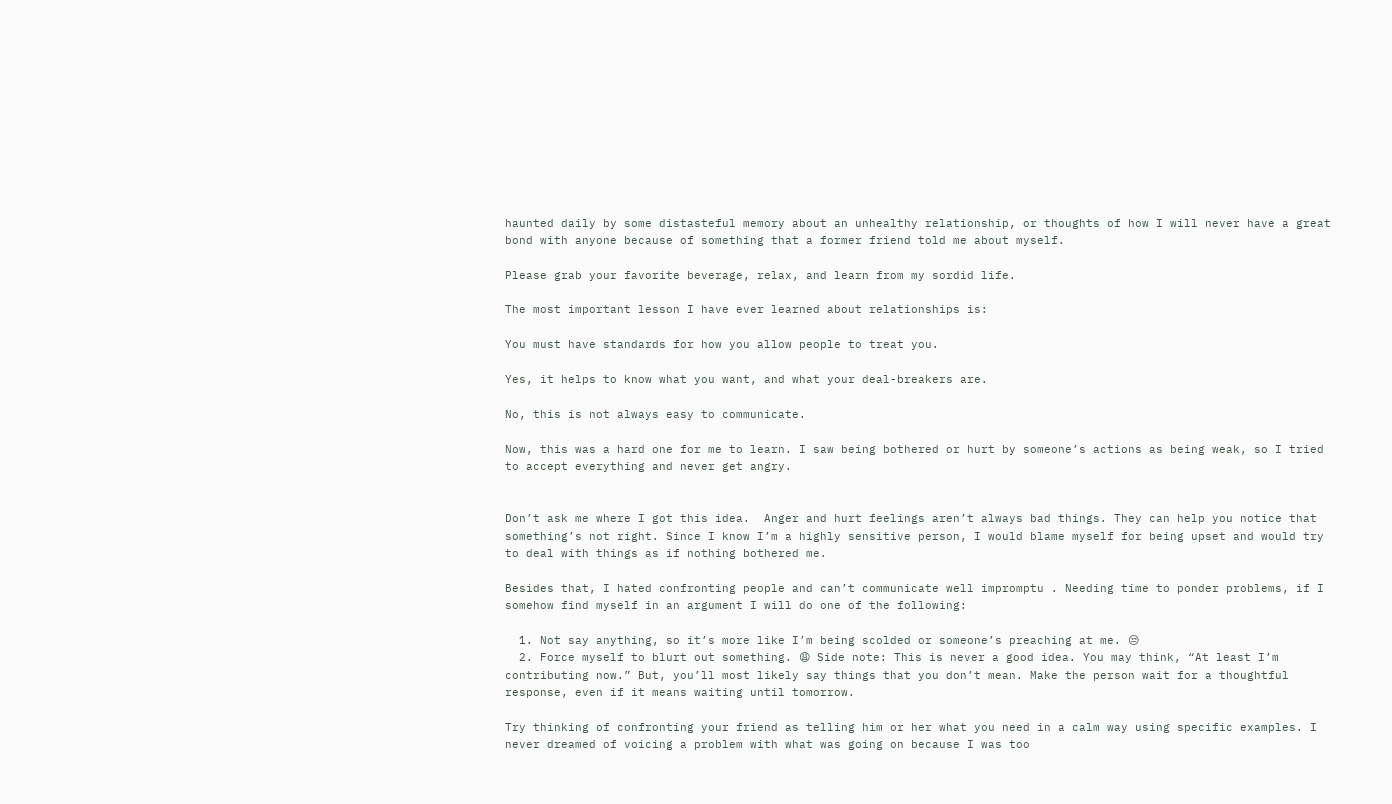haunted daily by some distasteful memory about an unhealthy relationship, or thoughts of how I will never have a great bond with anyone because of something that a former friend told me about myself.

Please grab your favorite beverage, relax, and learn from my sordid life.

The most important lesson I have ever learned about relationships is:

You must have standards for how you allow people to treat you.

Yes, it helps to know what you want, and what your deal-breakers are.

No, this is not always easy to communicate.

Now, this was a hard one for me to learn. I saw being bothered or hurt by someone’s actions as being weak, so I tried to accept everything and never get angry.


Don’t ask me where I got this idea.  Anger and hurt feelings aren’t always bad things. They can help you notice that something’s not right. Since I know I’m a highly sensitive person, I would blame myself for being upset and would try to deal with things as if nothing bothered me.

Besides that, I hated confronting people and can’t communicate well impromptu . Needing time to ponder problems, if I somehow find myself in an argument I will do one of the following:

  1. Not say anything, so it’s more like I’m being scolded or someone’s preaching at me. 😒
  2. Force myself to blurt out something. 😩 Side note: This is never a good idea. You may think, “At least I’m contributing now.” But, you’ll most likely say things that you don’t mean. Make the person wait for a thoughtful response, even if it means waiting until tomorrow.

Try thinking of confronting your friend as telling him or her what you need in a calm way using specific examples. I never dreamed of voicing a problem with what was going on because I was too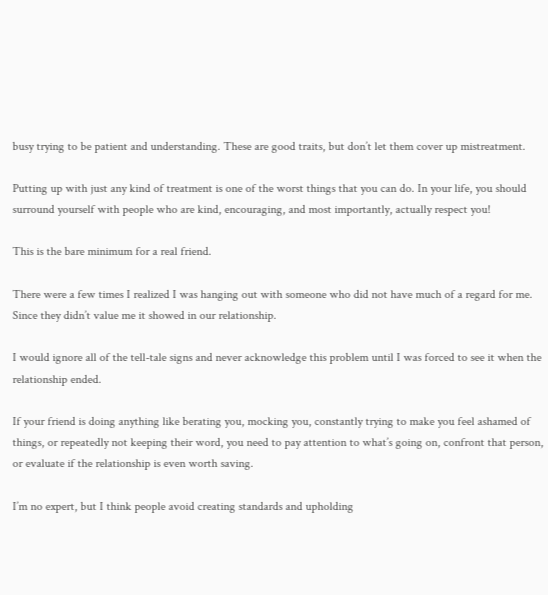busy trying to be patient and understanding. These are good traits, but don’t let them cover up mistreatment.

Putting up with just any kind of treatment is one of the worst things that you can do. In your life, you should surround yourself with people who are kind, encouraging, and most importantly, actually respect you!

This is the bare minimum for a real friend.

There were a few times I realized I was hanging out with someone who did not have much of a regard for me. Since they didn’t value me it showed in our relationship.

I would ignore all of the tell-tale signs and never acknowledge this problem until I was forced to see it when the relationship ended.

If your friend is doing anything like berating you, mocking you, constantly trying to make you feel ashamed of things, or repeatedly not keeping their word, you need to pay attention to what’s going on, confront that person, or evaluate if the relationship is even worth saving.

I’m no expert, but I think people avoid creating standards and upholding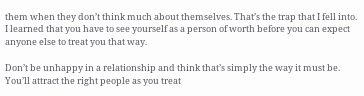them when they don’t think much about themselves. That’s the trap that I fell into. I learned that you have to see yourself as a person of worth before you can expect anyone else to treat you that way.

Don’t be unhappy in a relationship and think that’s simply the way it must be. You’ll attract the right people as you treat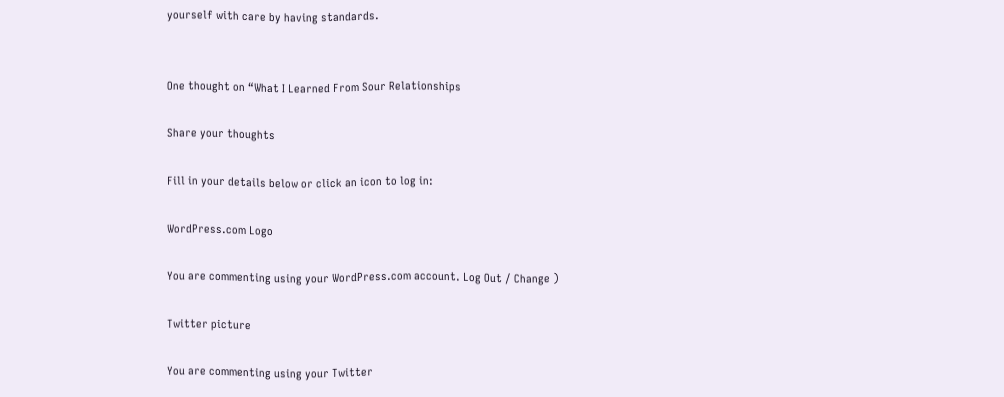yourself with care by having standards.


One thought on “What I Learned From Sour Relationships

Share your thoughts

Fill in your details below or click an icon to log in:

WordPress.com Logo

You are commenting using your WordPress.com account. Log Out / Change )

Twitter picture

You are commenting using your Twitter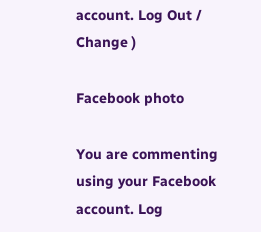account. Log Out / Change )

Facebook photo

You are commenting using your Facebook account. Log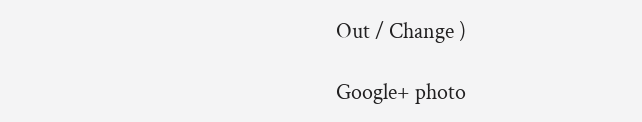Out / Change )

Google+ photo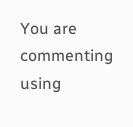You are commenting using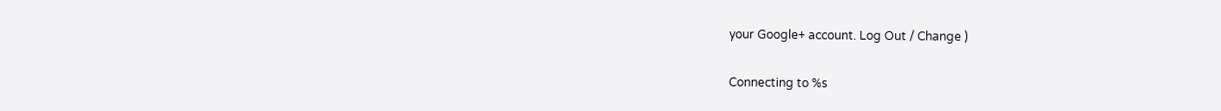your Google+ account. Log Out / Change )

Connecting to %s